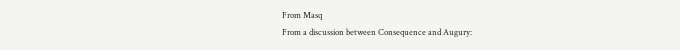From Masq
From a discussion between Consequence and Augury: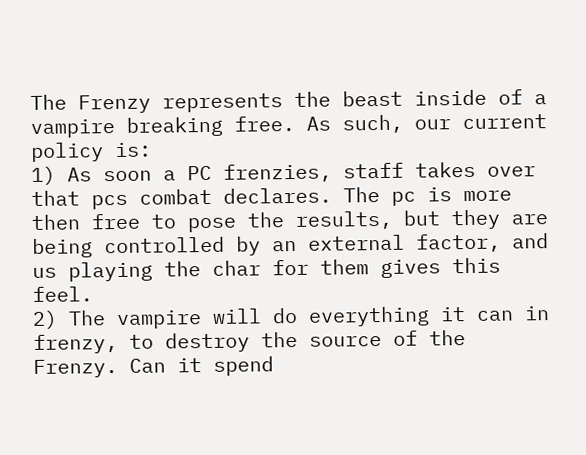The Frenzy represents the beast inside of a vampire breaking free. As such, our current policy is:
1) As soon a PC frenzies, staff takes over that pcs combat declares. The pc is more then free to pose the results, but they are being controlled by an external factor, and us playing the char for them gives this feel.
2) The vampire will do everything it can in frenzy, to destroy the source of the Frenzy. Can it spend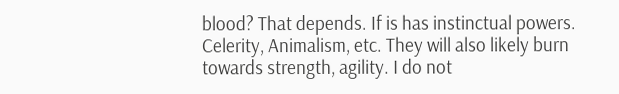blood? That depends. If is has instinctual powers. Celerity, Animalism, etc. They will also likely burn towards strength, agility. I do not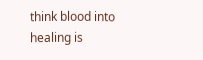think blood into healing is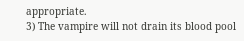appropriate.
3) The vampire will not drain its blood pool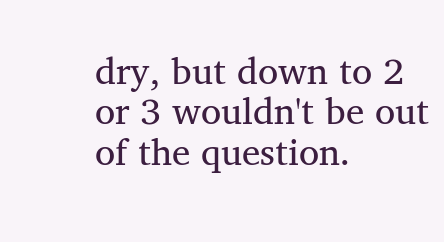dry, but down to 2 or 3 wouldn't be out of the question.